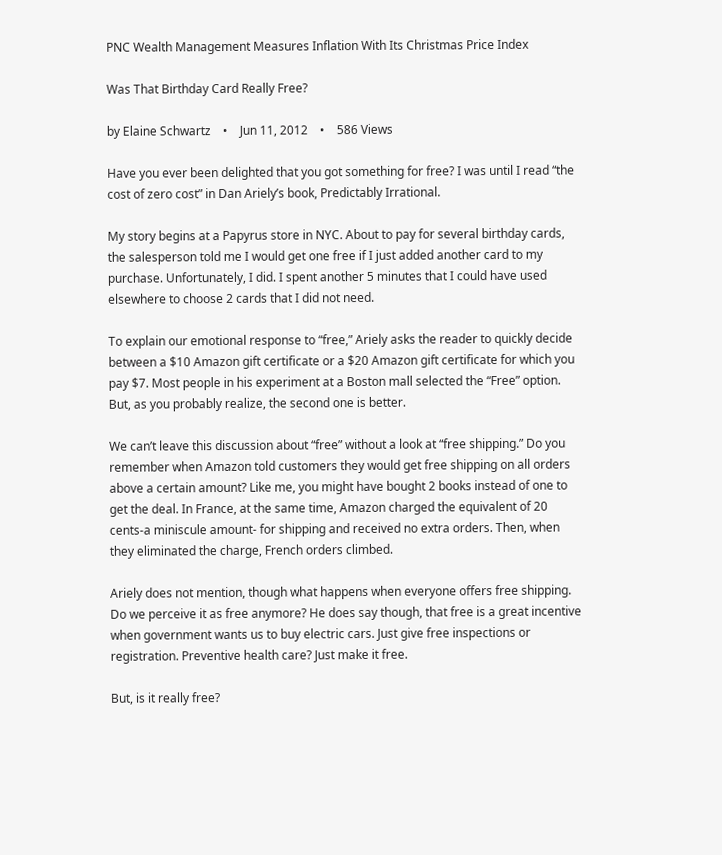PNC Wealth Management Measures Inflation With Its Christmas Price Index

Was That Birthday Card Really Free?

by Elaine Schwartz    •    Jun 11, 2012    •    586 Views

Have you ever been delighted that you got something for free? I was until I read “the cost of zero cost” in Dan Ariely’s book, Predictably Irrational.

My story begins at a Papyrus store in NYC. About to pay for several birthday cards, the salesperson told me I would get one free if I just added another card to my purchase. Unfortunately, I did. I spent another 5 minutes that I could have used elsewhere to choose 2 cards that I did not need.

To explain our emotional response to “free,” Ariely asks the reader to quickly decide between a $10 Amazon gift certificate or a $20 Amazon gift certificate for which you pay $7. Most people in his experiment at a Boston mall selected the “Free” option. But, as you probably realize, the second one is better.

We can’t leave this discussion about “free” without a look at “free shipping.” Do you remember when Amazon told customers they would get free shipping on all orders above a certain amount? Like me, you might have bought 2 books instead of one to get the deal. In France, at the same time, Amazon charged the equivalent of 20 cents-a miniscule amount- for shipping and received no extra orders. Then, when they eliminated the charge, French orders climbed.

Ariely does not mention, though what happens when everyone offers free shipping. Do we perceive it as free anymore? He does say though, that free is a great incentive when government wants us to buy electric cars. Just give free inspections or registration. Preventive health care? Just make it free.

But, is it really free?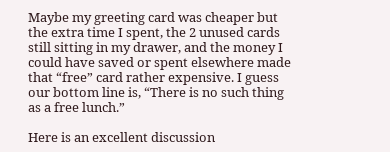Maybe my greeting card was cheaper but the extra time I spent, the 2 unused cards still sitting in my drawer, and the money I could have saved or spent elsewhere made that “free” card rather expensive. I guess our bottom line is, “There is no such thing as a free lunch.”

Here is an excellent discussion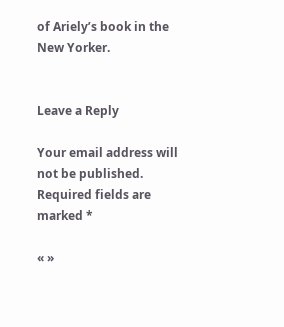of Ariely’s book in the New Yorker.


Leave a Reply

Your email address will not be published. Required fields are marked *

« »